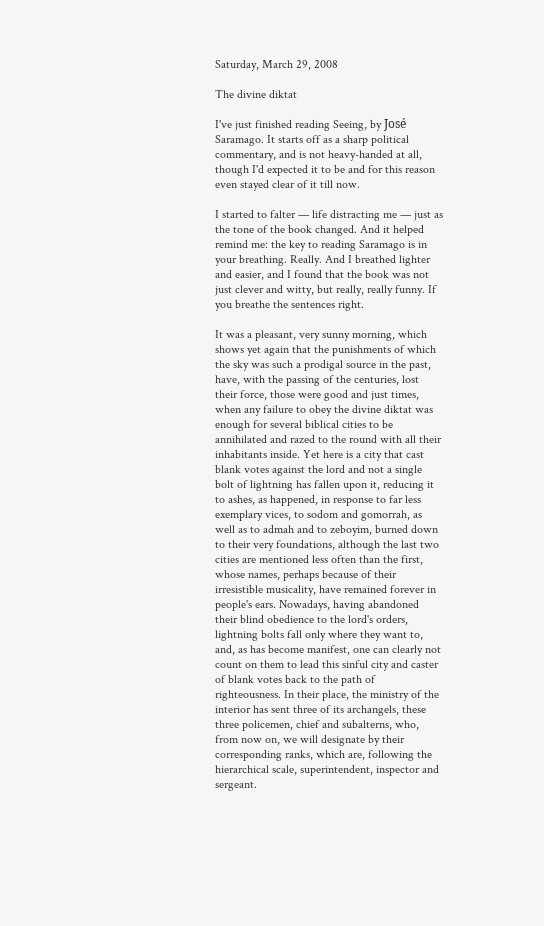Saturday, March 29, 2008

The divine diktat

I've just finished reading Seeing, by José Saramago. It starts off as a sharp political commentary, and is not heavy-handed at all, though I'd expected it to be and for this reason even stayed clear of it till now.

I started to falter — life distracting me — just as the tone of the book changed. And it helped remind me: the key to reading Saramago is in your breathing. Really. And I breathed lighter and easier, and I found that the book was not just clever and witty, but really, really funny. If you breathe the sentences right.

It was a pleasant, very sunny morning, which shows yet again that the punishments of which the sky was such a prodigal source in the past, have, with the passing of the centuries, lost their force, those were good and just times, when any failure to obey the divine diktat was enough for several biblical cities to be annihilated and razed to the round with all their inhabitants inside. Yet here is a city that cast blank votes against the lord and not a single bolt of lightning has fallen upon it, reducing it to ashes, as happened, in response to far less exemplary vices, to sodom and gomorrah, as well as to admah and to zeboyim, burned down to their very foundations, although the last two cities are mentioned less often than the first, whose names, perhaps because of their irresistible musicality, have remained forever in people's ears. Nowadays, having abandoned their blind obedience to the lord's orders, lightning bolts fall only where they want to, and, as has become manifest, one can clearly not count on them to lead this sinful city and caster of blank votes back to the path of righteousness. In their place, the ministry of the interior has sent three of its archangels, these three policemen, chief and subalterns, who, from now on, we will designate by their corresponding ranks, which are, following the hierarchical scale, superintendent, inspector and sergeant.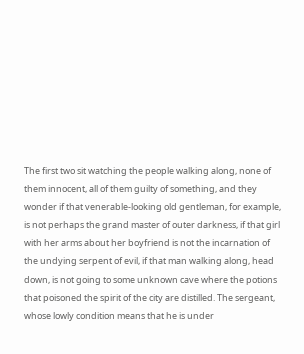The first two sit watching the people walking along, none of them innocent, all of them guilty of something, and they wonder if that venerable-looking old gentleman, for example, is not perhaps the grand master of outer darkness, if that girl with her arms about her boyfriend is not the incarnation of the undying serpent of evil, if that man walking along, head down, is not going to some unknown cave where the potions that poisoned the spirit of the city are distilled. The sergeant, whose lowly condition means that he is under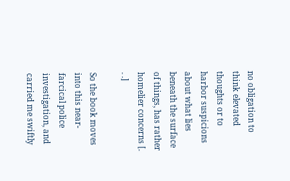no obligation to think elevated thoughts or to harbor suspicions about what lies beneath the surface of things, has rather homelier concerns [. . .]

So the book moves into this near-farcical police investigation, and carried me swiftly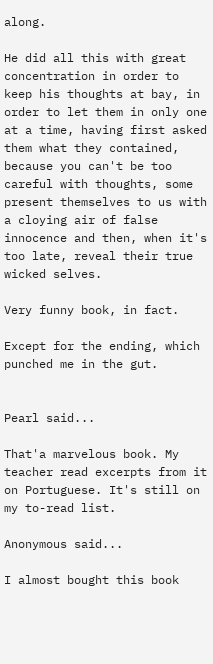along.

He did all this with great concentration in order to keep his thoughts at bay, in order to let them in only one at a time, having first asked them what they contained, because you can't be too careful with thoughts, some present themselves to us with a cloying air of false innocence and then, when it's too late, reveal their true wicked selves.

Very funny book, in fact.

Except for the ending, which punched me in the gut.


Pearl said...

That'a marvelous book. My teacher read excerpts from it on Portuguese. It's still on my to-read list.

Anonymous said...

I almost bought this book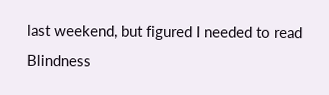last weekend, but figured I needed to read Blindness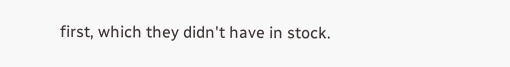first, which they didn't have in stock.